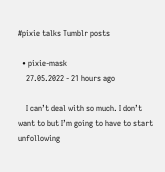#pixie talks Tumblr posts

  • pixie-mask
    27.05.2022 - 21 hours ago

    I can’t deal with so much. I don’t want to but I’m going to have to start unfollowing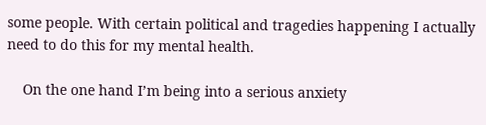some people. With certain political and tragedies happening I actually need to do this for my mental health.

    On the one hand I’m being into a serious anxiety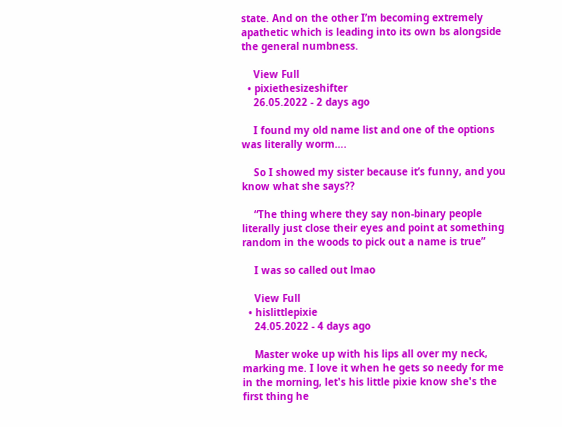state. And on the other I’m becoming extremely apathetic which is leading into its own bs alongside the general numbness.

    View Full
  • pixiethesizeshifter
    26.05.2022 - 2 days ago

    I found my old name list and one of the options was literally worm….

    So I showed my sister because it’s funny, and you know what she says??

    “The thing where they say non-binary people literally just close their eyes and point at something random in the woods to pick out a name is true”

    I was so called out lmao

    View Full
  • hislittlepixie
    24.05.2022 - 4 days ago

    Master woke up with his lips all over my neck, marking me. I love it when he gets so needy for me in the morning, let's his little pixie know she's the first thing he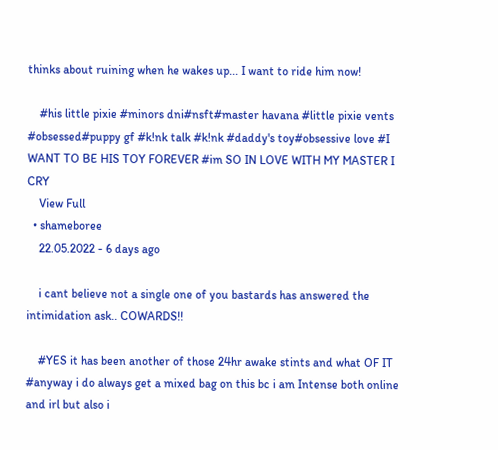thinks about ruining when he wakes up... I want to ride him now!

    #his little pixie #minors dni#nsft#master havana #little pixie vents #obsessed#puppy gf #k!nk talk #k!nk #daddy's toy#obsessive love #I WANT TO BE HIS TOY FOREVER #im SO IN LOVE WITH MY MASTER I CRY
    View Full
  • shameboree
    22.05.2022 - 6 days ago

    i cant believe not a single one of you bastards has answered the intimidation ask.. COWARDS!!

    #YES it has been another of those 24hr awake stints and what OF IT #anyway i do always get a mixed bag on this bc i am Intense both online and irl but also i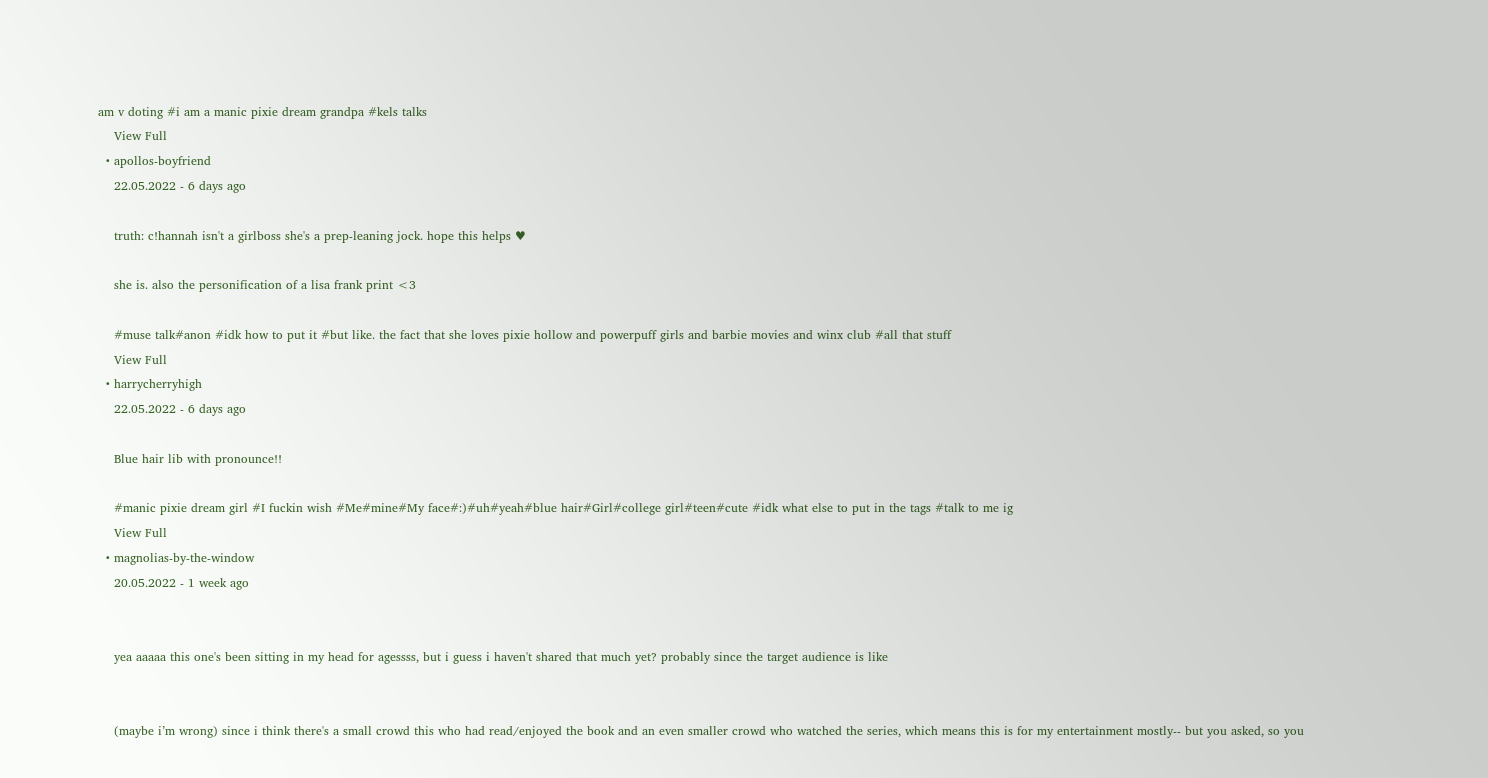am v doting #i am a manic pixie dream grandpa #kels talks
    View Full
  • apollos-boyfriend
    22.05.2022 - 6 days ago

    truth: c!hannah isn't a girlboss she's a prep-leaning jock. hope this helps ♥

    she is. also the personification of a lisa frank print <3

    #muse talk#anon #idk how to put it #but like. the fact that she loves pixie hollow and powerpuff girls and barbie movies and winx club #all that stuff
    View Full
  • harrycherryhigh
    22.05.2022 - 6 days ago

    Blue hair lib with pronounce!!

    #manic pixie dream girl #I fuckin wish #Me#mine#My face#:)#uh#yeah#blue hair#Girl#college girl#teen#cute #idk what else to put in the tags #talk to me ig
    View Full
  • magnolias-by-the-window
    20.05.2022 - 1 week ago


    yea aaaaa this one's been sitting in my head for agessss, but i guess i haven't shared that much yet? probably since the target audience is like


    (maybe i’m wrong) since i think there's a small crowd this who had read/enjoyed the book and an even smaller crowd who watched the series, which means this is for my entertainment mostly-- but you asked, so you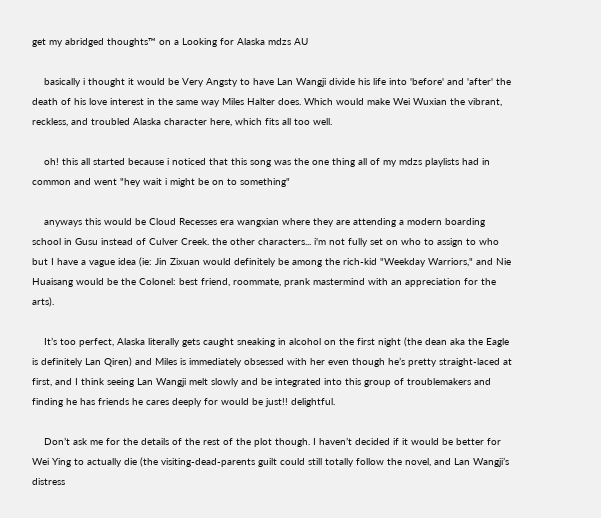get my abridged thoughts™ on a Looking for Alaska mdzs AU

    basically i thought it would be Very Angsty to have Lan Wangji divide his life into 'before' and 'after' the death of his love interest in the same way Miles Halter does. Which would make Wei Wuxian the vibrant, reckless, and troubled Alaska character here, which fits all too well.

    oh! this all started because i noticed that this song was the one thing all of my mdzs playlists had in common and went "hey wait i might be on to something"

    anyways this would be Cloud Recesses era wangxian where they are attending a modern boarding school in Gusu instead of Culver Creek. the other characters... i'm not fully set on who to assign to who but I have a vague idea (ie: Jin Zixuan would definitely be among the rich-kid "Weekday Warriors," and Nie Huaisang would be the Colonel: best friend, roommate, prank mastermind with an appreciation for the arts).

    It’s too perfect, Alaska literally gets caught sneaking in alcohol on the first night (the dean aka the Eagle is definitely Lan Qiren) and Miles is immediately obsessed with her even though he’s pretty straight-laced at first, and I think seeing Lan Wangji melt slowly and be integrated into this group of troublemakers and finding he has friends he cares deeply for would be just!! delightful.

    Don’t ask me for the details of the rest of the plot though. I haven’t decided if it would be better for Wei Ying to actually die (the visiting-dead-parents guilt could still totally follow the novel, and Lan Wangji’s distress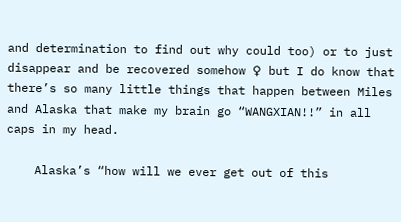and determination to find out why could too) or to just disappear and be recovered somehow ♀ but I do know that there’s so many little things that happen between Miles and Alaska that make my brain go “WANGXIAN!!” in all caps in my head.

    Alaska’s “how will we ever get out of this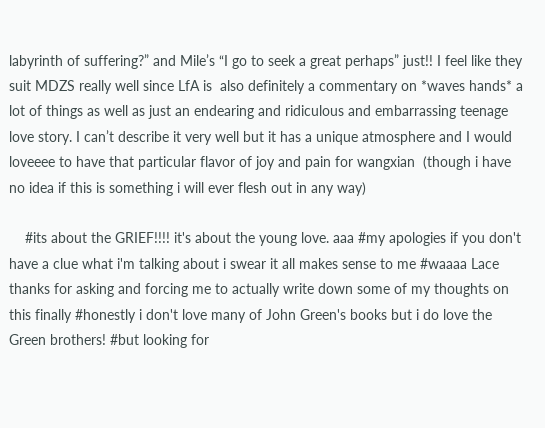labyrinth of suffering?” and Mile’s “I go to seek a great perhaps” just!! I feel like they suit MDZS really well since LfA is  also definitely a commentary on *waves hands* a lot of things as well as just an endearing and ridiculous and embarrassing teenage love story. I can’t describe it very well but it has a unique atmosphere and I would loveeee to have that particular flavor of joy and pain for wangxian  (though i have no idea if this is something i will ever flesh out in any way)

    #its about the GRIEF!!!! it's about the young love. aaa #my apologies if you don't have a clue what i'm talking about i swear it all makes sense to me #waaaa Lace thanks for asking and forcing me to actually write down some of my thoughts on this finally #honestly i don't love many of John Green's books but i do love the Green brothers! #but looking for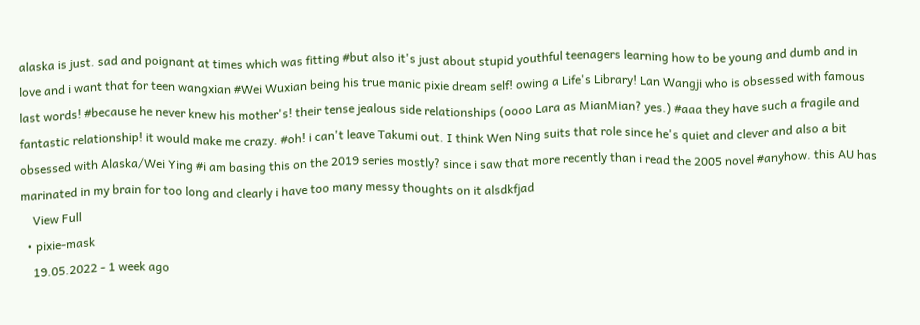alaska is just. sad and poignant at times which was fitting #but also it's just about stupid youthful teenagers learning how to be young and dumb and in love and i want that for teen wangxian #Wei Wuxian being his true manic pixie dream self! owing a Life's Library! Lan Wangji who is obsessed with famous last words! #because he never knew his mother's! their tense jealous side relationships (oooo Lara as MianMian? yes.) #aaa they have such a fragile and fantastic relationship! it would make me crazy. #oh! i can't leave Takumi out. I think Wen Ning suits that role since he's quiet and clever and also a bit obsessed with Alaska/Wei Ying #i am basing this on the 2019 series mostly? since i saw that more recently than i read the 2005 novel #anyhow. this AU has marinated in my brain for too long and clearly i have too many messy thoughts on it alsdkfjad
    View Full
  • pixie-mask
    19.05.2022 - 1 week ago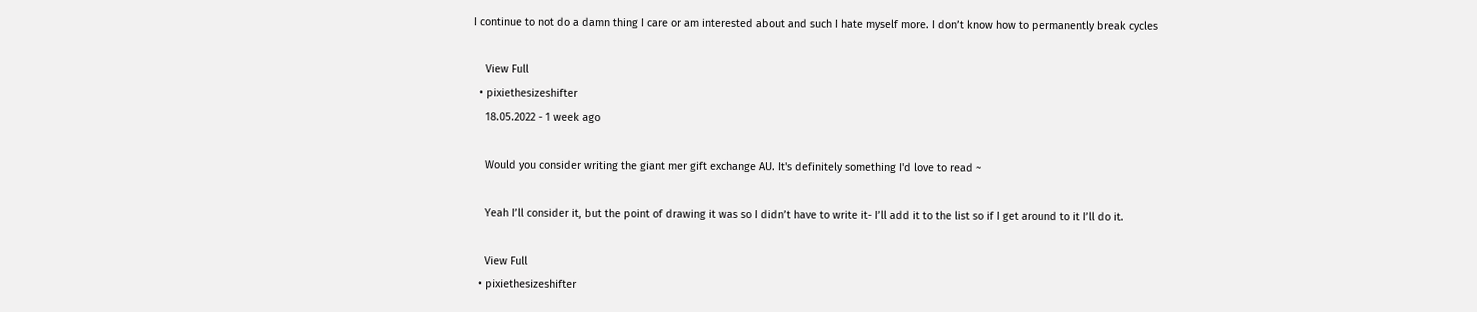I continue to not do a damn thing I care or am interested about and such I hate myself more. I don’t know how to permanently break cycles

    View Full
  • pixiethesizeshifter
    18.05.2022 - 1 week ago

    Would you consider writing the giant mer gift exchange AU. It's definitely something I'd love to read ~

    Yeah I’ll consider it, but the point of drawing it was so I didn’t have to write it- I’ll add it to the list so if I get around to it I’ll do it.

    View Full
  • pixiethesizeshifter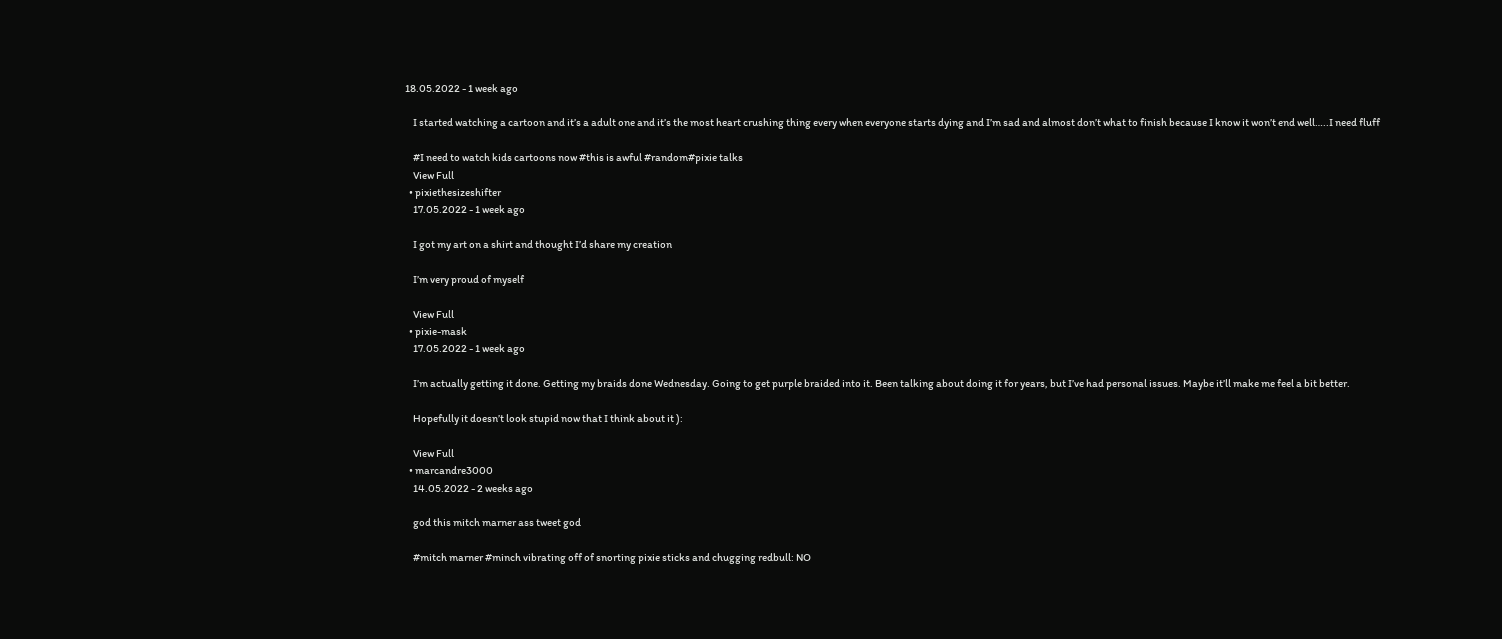18.05.2022 - 1 week ago

    I started watching a cartoon and it’s a adult one and it’s the most heart crushing thing every when everyone starts dying and I’m sad and almost don’t what to finish because I know it won’t end well…..I need fluff

    #I need to watch kids cartoons now #this is awful #random#pixie talks
    View Full
  • pixiethesizeshifter
    17.05.2022 - 1 week ago

    I got my art on a shirt and thought I’d share my creation

    I’m very proud of myself

    View Full
  • pixie-mask
    17.05.2022 - 1 week ago

    I’m actually getting it done. Getting my braids done Wednesday. Going to get purple braided into it. Been talking about doing it for years, but I’ve had personal issues. Maybe it’ll make me feel a bit better.

    Hopefully it doesn’t look stupid now that I think about it ):

    View Full
  • marcandre3000
    14.05.2022 - 2 weeks ago

    god this mitch marner ass tweet god

    #mitch marner #minch vibrating off of snorting pixie sticks and chugging redbull: NO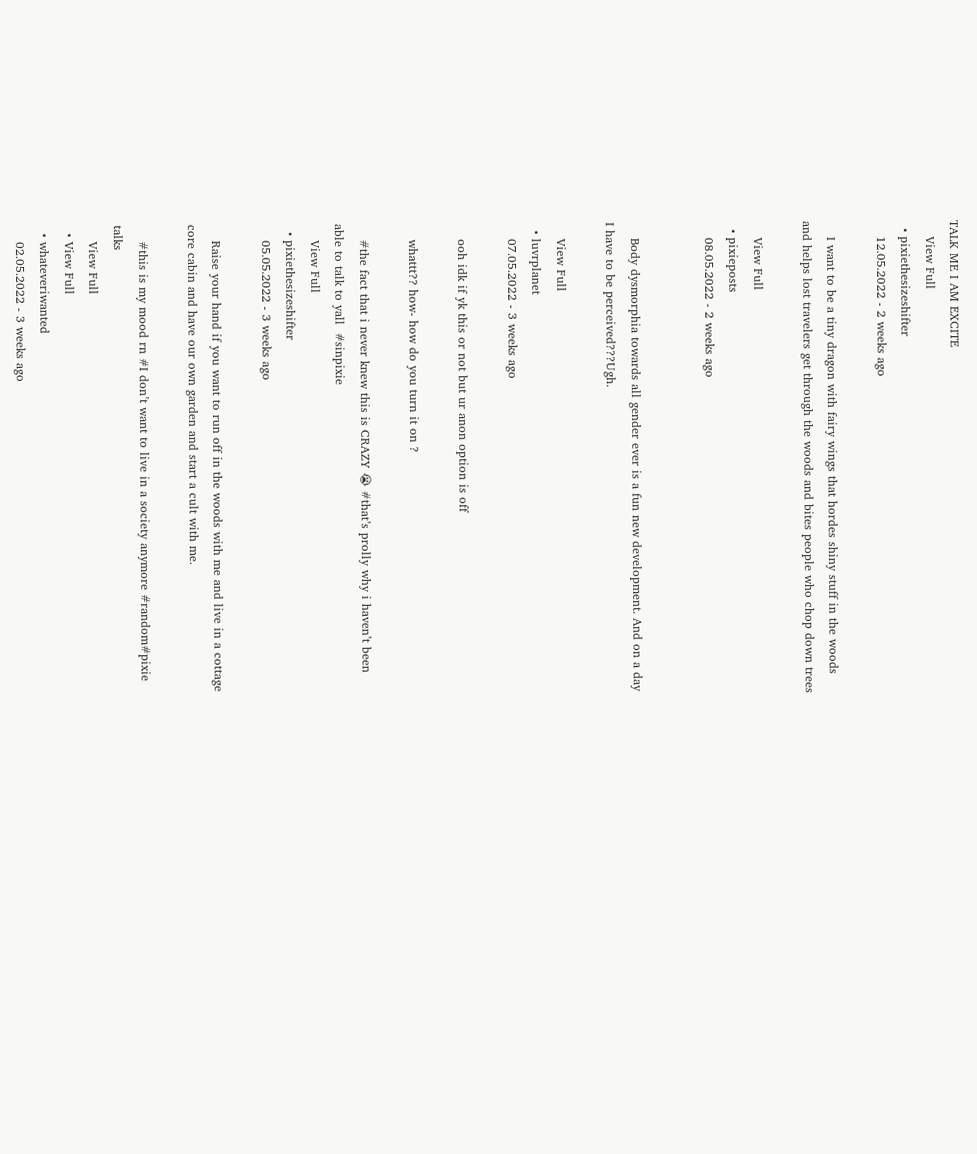TALK ME I AM EXCITE
    View Full
  • pixiethesizeshifter
    12.05.2022 - 2 weeks ago

    I want to be a tiny dragon with fairy wings that hordes shiny stuff in the woods and helps lost travelers get through the woods and bites people who chop down trees

    View Full
  • pixieposts
    08.05.2022 - 2 weeks ago


    Body dysmorphia towards all gender ever is a fun new development. And on a day I have to be perceived???Ugh.

    View Full
  • luvrplanet
    07.05.2022 - 3 weeks ago

    ooh idk if yk this or not but ur anon option is off

    whattt?? how- how do you turn it on ?

    #the fact that i never knew this is CRAZY 😭 #that’s prolly why i haven’t been able to talk to yall  #sinpixie
    View Full
  • pixiethesizeshifter
    05.05.2022 - 3 weeks ago

    Raise your hand if you want to run off in the woods with me and live in a cottage core cabin and have our own garden and start a cult with me.

    #this is my mood rn #I don’t want to live in a society anymore #random#pixie talks
    View Full
  • View Full
  • whateveriwanted
    02.05.2022 - 3 weeks ago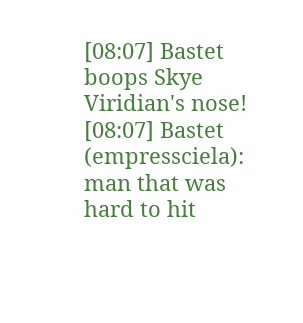[08:07] Bastet boops Skye Viridian's nose! [08:07] Bastet (empressciela): man that was hard to hit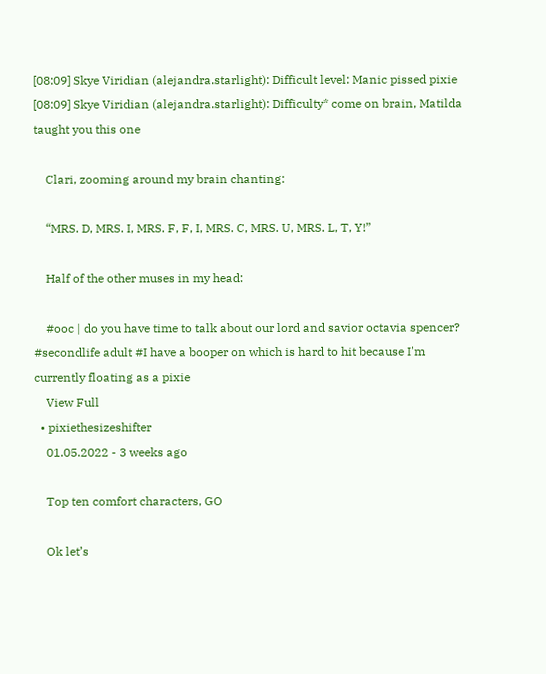[08:09] Skye Viridian (alejandra.starlight): Difficult level: Manic pissed pixie [08:09] Skye Viridian (alejandra.starlight): Difficulty* come on brain, Matilda taught you this one

    Clari, zooming around my brain chanting:

    “MRS. D, MRS. I, MRS. F, F, I, MRS. C, MRS. U, MRS. L, T, Y!”

    Half of the other muses in my head:

    #ooc | do you have time to talk about our lord and savior octavia spencer? #secondlife adult #I have a booper on which is hard to hit because I'm currently floating as a pixie
    View Full
  • pixiethesizeshifter
    01.05.2022 - 3 weeks ago

    Top ten comfort characters, GO

    Ok let’s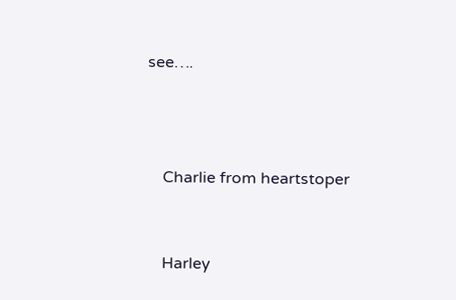see….



    Charlie from heartstoper


    Harley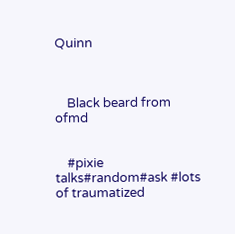Quinn



    Black beard from ofmd


    #pixie talks#random#ask #lots of traumatized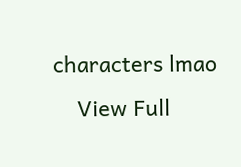characters lmao
    View Full